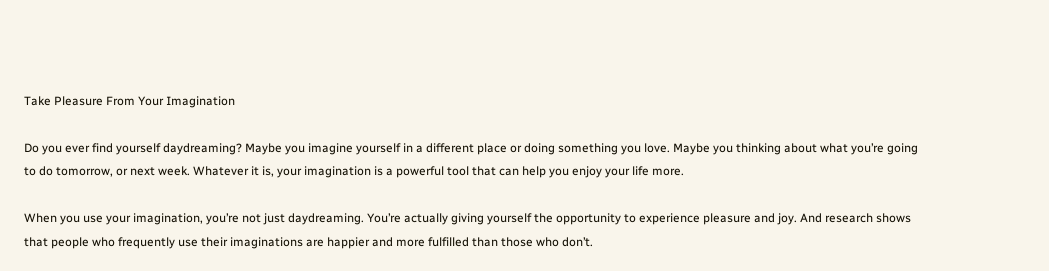Take Pleasure From Your Imagination

Do you ever find yourself daydreaming? Maybe you imagine yourself in a different place or doing something you love. Maybe you thinking about what you’re going to do tomorrow, or next week. Whatever it is, your imagination is a powerful tool that can help you enjoy your life more.

When you use your imagination, you’re not just daydreaming. You’re actually giving yourself the opportunity to experience pleasure and joy. And research shows that people who frequently use their imaginations are happier and more fulfilled than those who don’t.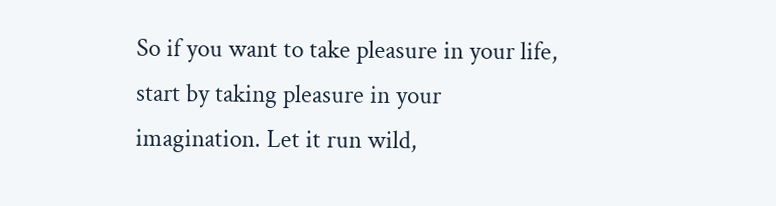So if you want to take pleasure in your life, start by taking pleasure in your imagination. Let it run wild,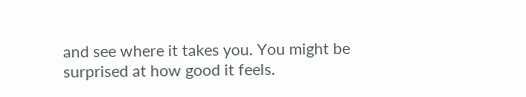and see where it takes you. You might be surprised at how good it feels.